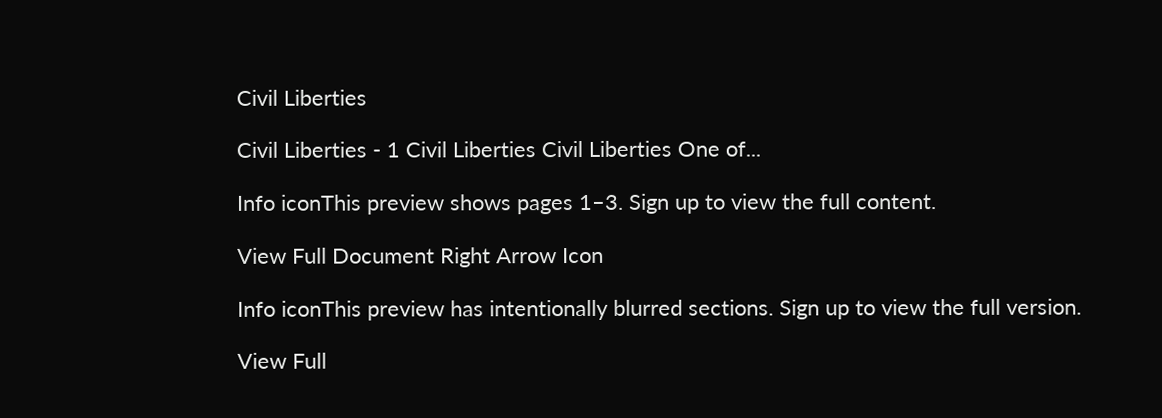Civil Liberties

Civil Liberties - 1 Civil Liberties Civil Liberties One of...

Info iconThis preview shows pages 1–3. Sign up to view the full content.

View Full Document Right Arrow Icon

Info iconThis preview has intentionally blurred sections. Sign up to view the full version.

View Full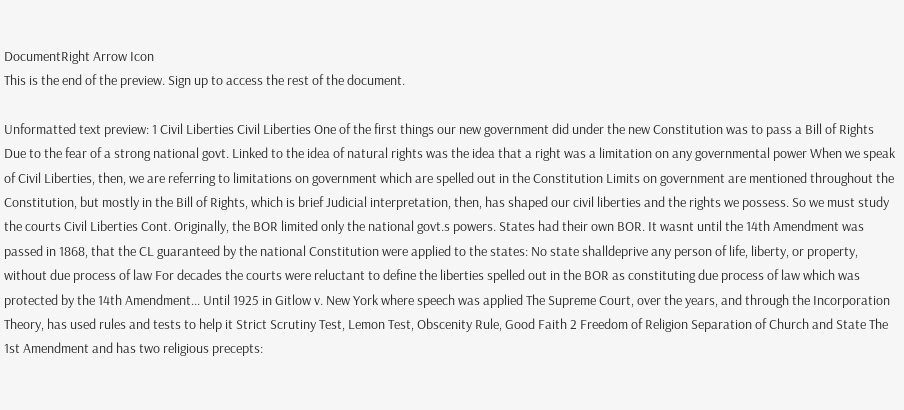DocumentRight Arrow Icon
This is the end of the preview. Sign up to access the rest of the document.

Unformatted text preview: 1 Civil Liberties Civil Liberties One of the first things our new government did under the new Constitution was to pass a Bill of Rights Due to the fear of a strong national govt. Linked to the idea of natural rights was the idea that a right was a limitation on any governmental power When we speak of Civil Liberties, then, we are referring to limitations on government which are spelled out in the Constitution Limits on government are mentioned throughout the Constitution, but mostly in the Bill of Rights, which is brief Judicial interpretation, then, has shaped our civil liberties and the rights we possess. So we must study the courts Civil Liberties Cont. Originally, the BOR limited only the national govt.s powers. States had their own BOR. It wasnt until the 14th Amendment was passed in 1868, that the CL guaranteed by the national Constitution were applied to the states: No state shalldeprive any person of life, liberty, or property, without due process of law For decades the courts were reluctant to define the liberties spelled out in the BOR as constituting due process of law which was protected by the 14th Amendment... Until 1925 in Gitlow v. New York where speech was applied The Supreme Court, over the years, and through the Incorporation Theory, has used rules and tests to help it Strict Scrutiny Test, Lemon Test, Obscenity Rule, Good Faith 2 Freedom of Religion Separation of Church and State The 1st Amendment and has two religious precepts: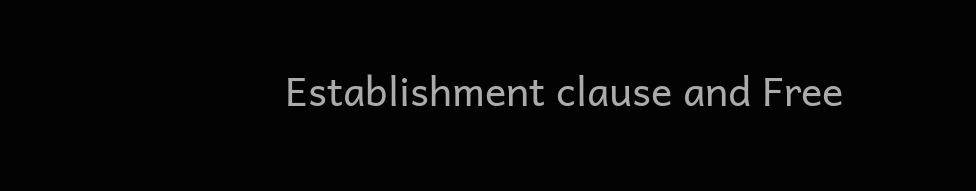Establishment clause and Free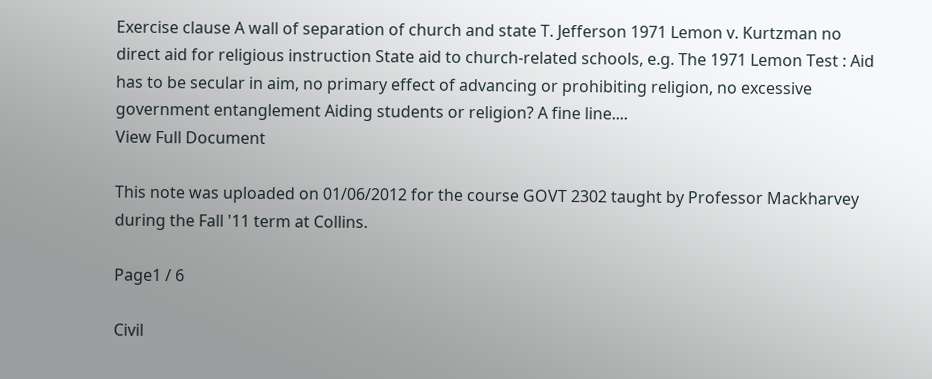Exercise clause A wall of separation of church and state T. Jefferson 1971 Lemon v. Kurtzman no direct aid for religious instruction State aid to church-related schools, e.g. The 1971 Lemon Test : Aid has to be secular in aim, no primary effect of advancing or prohibiting religion, no excessive government entanglement Aiding students or religion? A fine line....
View Full Document

This note was uploaded on 01/06/2012 for the course GOVT 2302 taught by Professor Mackharvey during the Fall '11 term at Collins.

Page1 / 6

Civil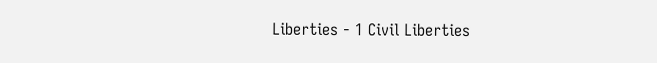Liberties - 1 Civil Liberties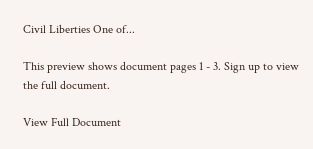Civil Liberties One of...

This preview shows document pages 1 - 3. Sign up to view the full document.

View Full Document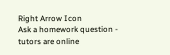Right Arrow Icon
Ask a homework question - tutors are online